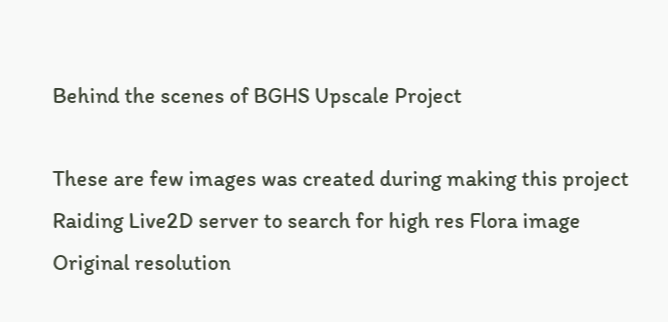Behind the scenes of BGHS Upscale Project

These are few images was created during making this project
Raiding Live2D server to search for high res Flora image
Original resolution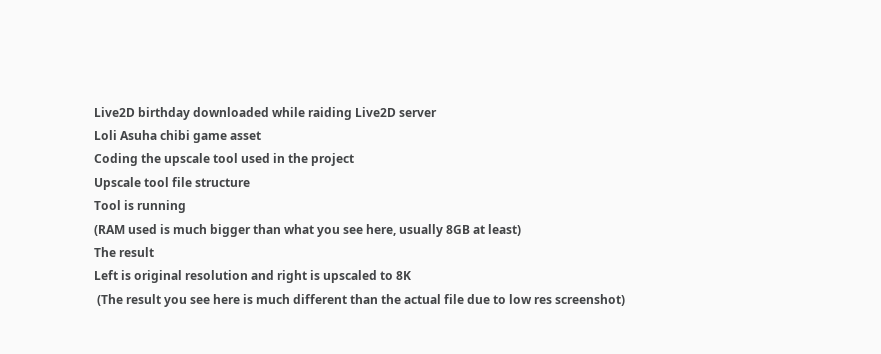Live2D birthday downloaded while raiding Live2D server
Loli Asuha chibi game asset
Coding the upscale tool used in the project
Upscale tool file structure
Tool is running
(RAM used is much bigger than what you see here, usually 8GB at least)
The result
Left is original resolution and right is upscaled to 8K
 (The result you see here is much different than the actual file due to low res screenshot)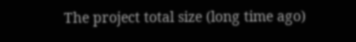The project total size (long time ago)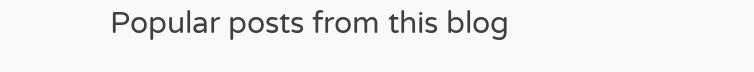Popular posts from this blog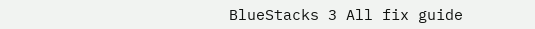BlueStacks 3 All fix guide